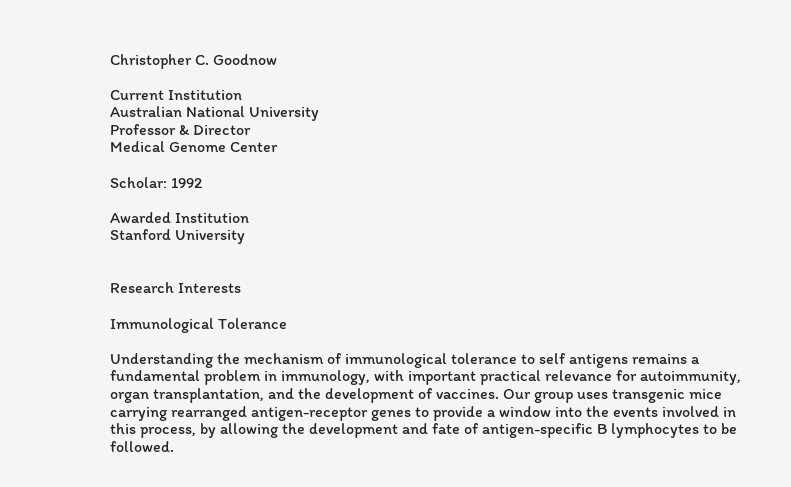Christopher C. Goodnow

Current Institution
Australian National University
Professor & Director
Medical Genome Center

Scholar: 1992

Awarded Institution
Stanford University


Research Interests

Immunological Tolerance

Understanding the mechanism of immunological tolerance to self antigens remains a fundamental problem in immunology, with important practical relevance for autoimmunity, organ transplantation, and the development of vaccines. Our group uses transgenic mice carrying rearranged antigen-receptor genes to provide a window into the events involved in this process, by allowing the development and fate of antigen-specific B lymphocytes to be followed.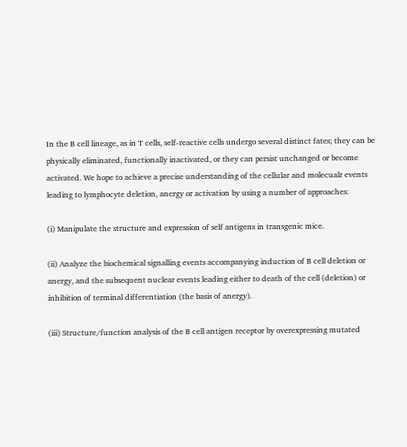In the B cell lineage, as in T cells, self-reactive cells undergo several distinct fates; they can be physically eliminated, functionally inactivated, or they can persist unchanged or become activated. We hope to achieve a precise understanding of the cellular and molecualr events leading to lymphocyte deletion, anergy or activation by using a number of approaches:

(i) Manipulate the structure and expression of self antigens in transgenic mice.

(ii) Analyze the biochemical signalling events accompanying induction of B cell deletion or anergy, and the subsequent nuclear events leading either to death of the cell (deletion) or inhibition of terminal differentiation (the basis of anergy).

(iii) Structure/function analysis of the B cell antigen receptor by overexpressing mutated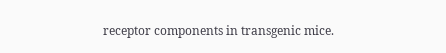receptor components in transgenic mice.